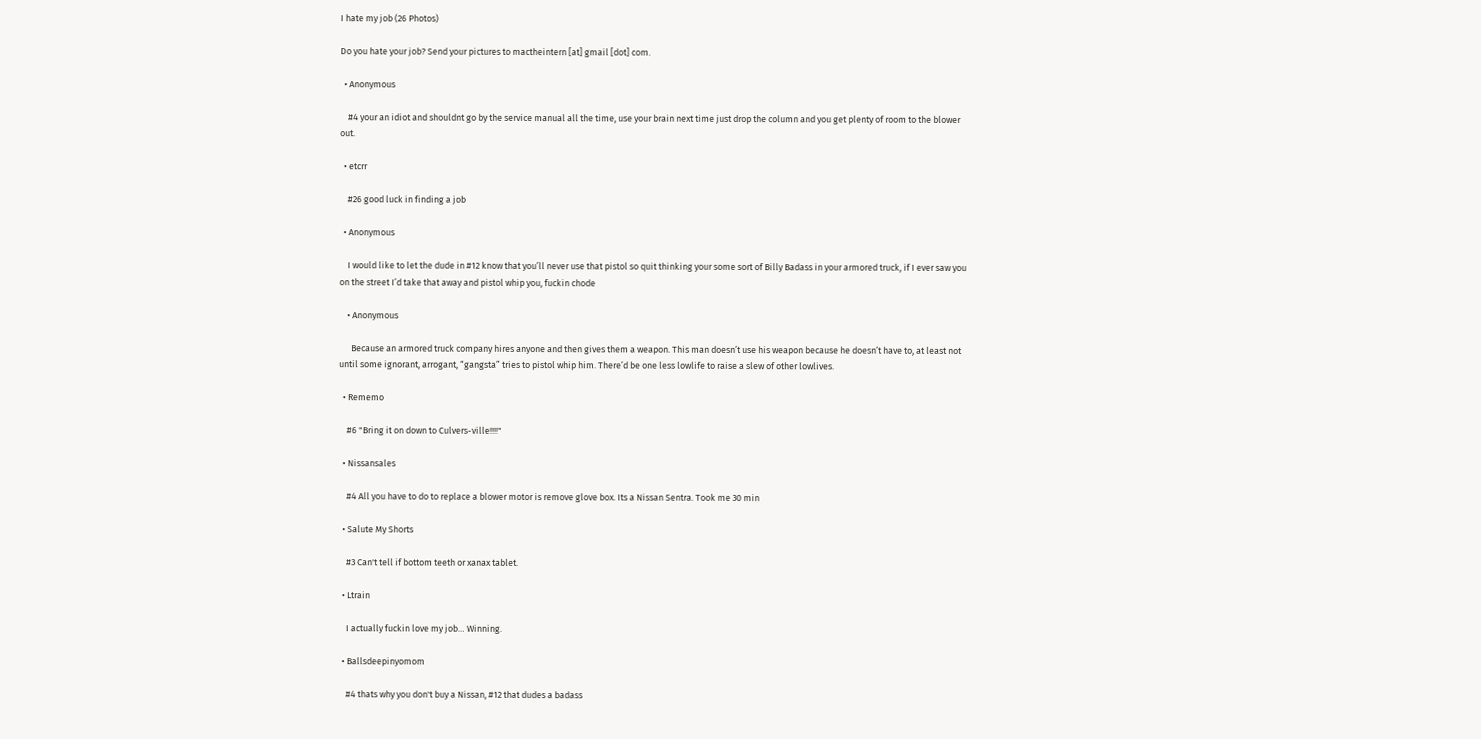I hate my job (26 Photos)

Do you hate your job? Send your pictures to mactheintern [at] gmail [dot] com.

  • Anonymous

    #4 your an idiot and shouldnt go by the service manual all the time, use your brain next time just drop the column and you get plenty of room to the blower out.

  • etcrr

    #26 good luck in finding a job

  • Anonymous

    I would like to let the dude in #12 know that you’ll never use that pistol so quit thinking your some sort of Billy Badass in your armored truck, if I ever saw you on the street I’d take that away and pistol whip you, fuckin chode

    • Anonymous

      Because an armored truck company hires anyone and then gives them a weapon. This man doesn’t use his weapon because he doesn’t have to, at least not until some ignorant, arrogant, “gangsta” tries to pistol whip him. There’d be one less lowlife to raise a slew of other lowlives.

  • Rememo

    #6 "Bring it on down to Culvers-ville!!!!"

  • Nissansales

    #4 All you have to do to replace a blower motor is remove glove box. Its a Nissan Sentra. Took me 30 min

  • Salute My Shorts

    #3 Can't tell if bottom teeth or xanax tablet.

  • Ltrain

    I actually fuckin love my job… Winning.

  • Ballsdeepinyomom

    #4 thats why you don't buy a Nissan, #12 that dudes a badass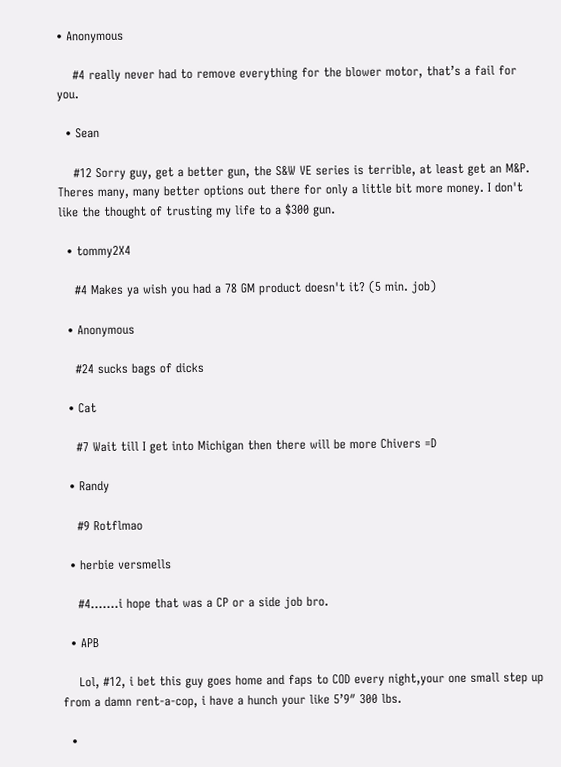• Anonymous

    #4 really never had to remove everything for the blower motor, that’s a fail for you.

  • Sean

    #12 Sorry guy, get a better gun, the S&W VE series is terrible, at least get an M&P. Theres many, many better options out there for only a little bit more money. I don't like the thought of trusting my life to a $300 gun.

  • tommy2X4

    #4 Makes ya wish you had a 78 GM product doesn't it? (5 min. job)

  • Anonymous

    #24 sucks bags of dicks

  • Cat

    #7 Wait till I get into Michigan then there will be more Chivers =D

  • Randy

    #9 Rotflmao

  • herbie versmells

    #4…….i hope that was a CP or a side job bro.

  • APB

    Lol, #12, i bet this guy goes home and faps to COD every night,your one small step up from a damn rent-a-cop, i have a hunch your like 5’9″ 300 lbs.

  •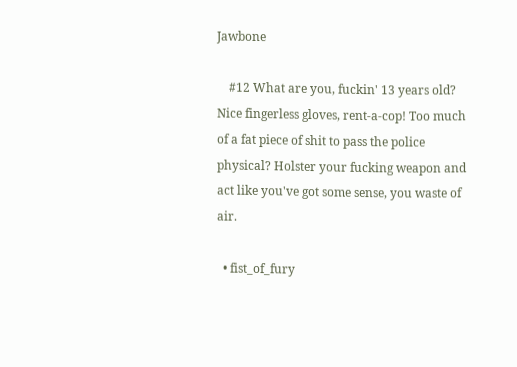Jawbone

    #12 What are you, fuckin' 13 years old? Nice fingerless gloves, rent-a-cop! Too much of a fat piece of shit to pass the police physical? Holster your fucking weapon and act like you've got some sense, you waste of air.

  • fist_of_fury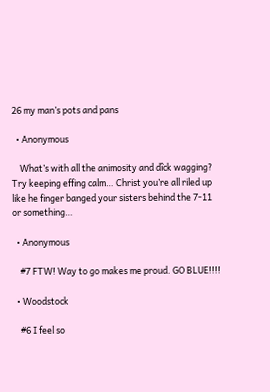26 my man’s pots and pans

  • Anonymous

    What’s with all the animosity and dîck wagging? Try keeping effing calm… Christ you’re all riled up like he finger banged your sisters behind the 7-11 or something…

  • Anonymous

    #7 FTW! Way to go makes me proud. GO BLUE!!!!

  • Woodstock

    #6 I feel so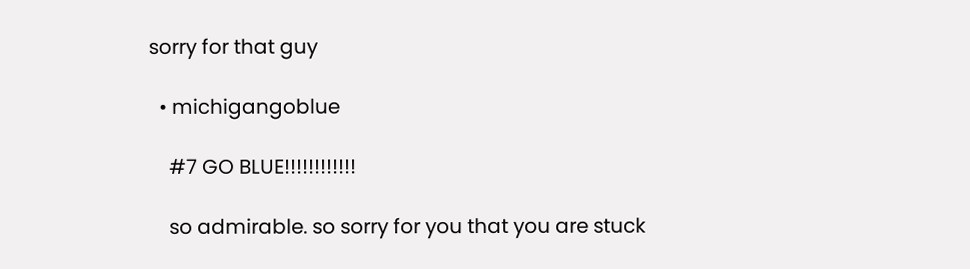sorry for that guy

  • michigangoblue

    #7 GO BLUE!!!!!!!!!!!!

    so admirable. so sorry for you that you are stuck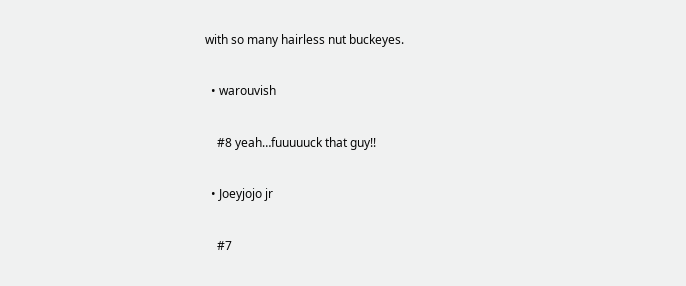with so many hairless nut buckeyes.

  • warouvish

    #8 yeah…fuuuuuck that guy!!

  • Joeyjojo jr

    #7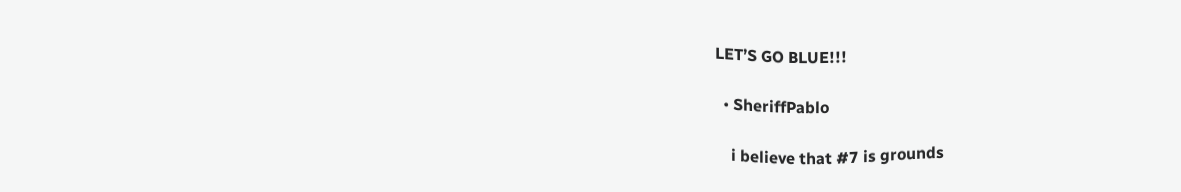LET’S GO BLUE!!!

  • SheriffPablo

    i believe that #7 is grounds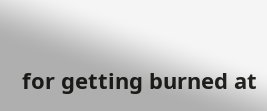for getting burned at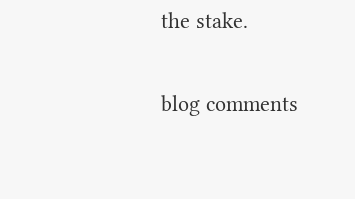the stake.

blog comments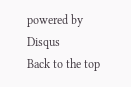powered by Disqus
Back to the top